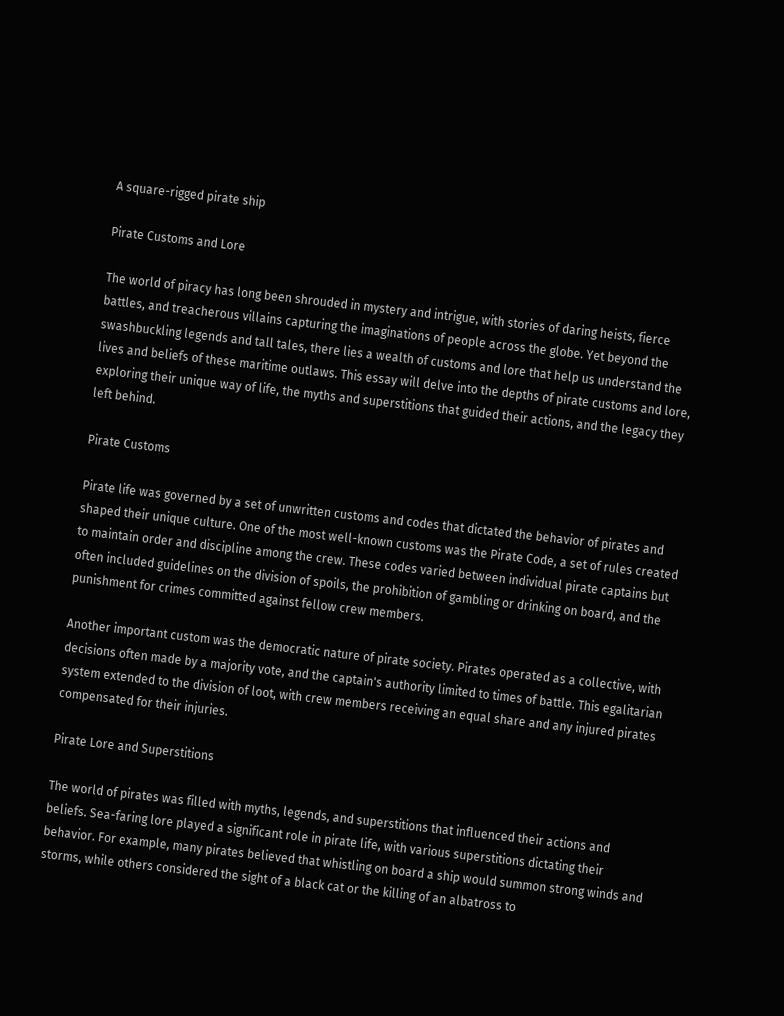A square-rigged pirate ship

Pirate Customs and Lore

The world of piracy has long been shrouded in mystery and intrigue, with stories of daring heists, fierce battles, and treacherous villains capturing the imaginations of people across the globe. Yet beyond the swashbuckling legends and tall tales, there lies a wealth of customs and lore that help us understand the lives and beliefs of these maritime outlaws. This essay will delve into the depths of pirate customs and lore, exploring their unique way of life, the myths and superstitions that guided their actions, and the legacy they left behind.

Pirate Customs

Pirate life was governed by a set of unwritten customs and codes that dictated the behavior of pirates and shaped their unique culture. One of the most well-known customs was the Pirate Code, a set of rules created to maintain order and discipline among the crew. These codes varied between individual pirate captains but often included guidelines on the division of spoils, the prohibition of gambling or drinking on board, and the punishment for crimes committed against fellow crew members.

Another important custom was the democratic nature of pirate society. Pirates operated as a collective, with decisions often made by a majority vote, and the captain's authority limited to times of battle. This egalitarian system extended to the division of loot, with crew members receiving an equal share and any injured pirates compensated for their injuries.

Pirate Lore and Superstitions

The world of pirates was filled with myths, legends, and superstitions that influenced their actions and beliefs. Sea-faring lore played a significant role in pirate life, with various superstitions dictating their behavior. For example, many pirates believed that whistling on board a ship would summon strong winds and storms, while others considered the sight of a black cat or the killing of an albatross to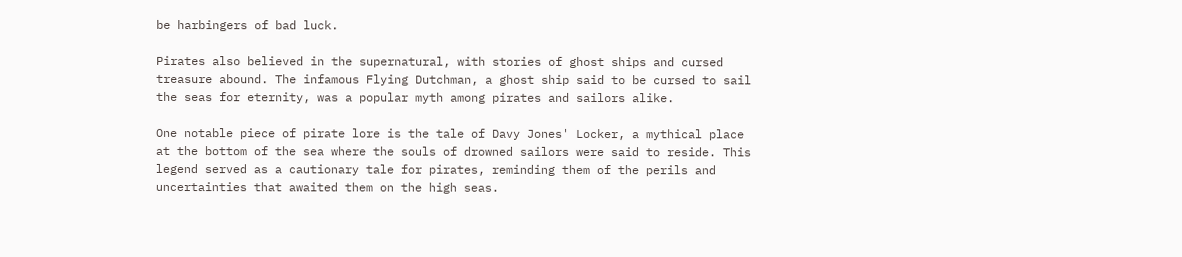be harbingers of bad luck.

Pirates also believed in the supernatural, with stories of ghost ships and cursed treasure abound. The infamous Flying Dutchman, a ghost ship said to be cursed to sail the seas for eternity, was a popular myth among pirates and sailors alike.

One notable piece of pirate lore is the tale of Davy Jones' Locker, a mythical place at the bottom of the sea where the souls of drowned sailors were said to reside. This legend served as a cautionary tale for pirates, reminding them of the perils and uncertainties that awaited them on the high seas.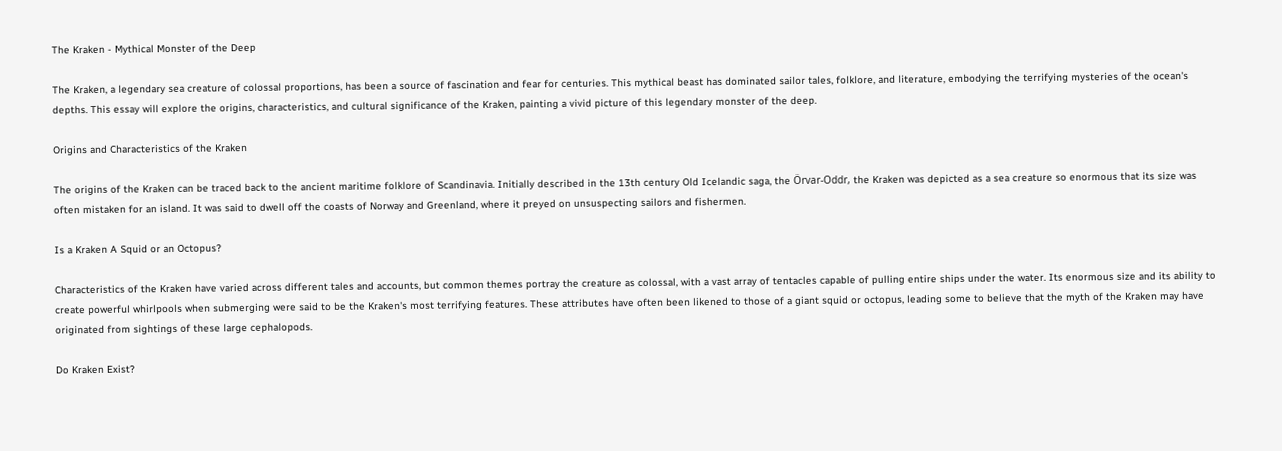The Kraken - Mythical Monster of the Deep

The Kraken, a legendary sea creature of colossal proportions, has been a source of fascination and fear for centuries. This mythical beast has dominated sailor tales, folklore, and literature, embodying the terrifying mysteries of the ocean's depths. This essay will explore the origins, characteristics, and cultural significance of the Kraken, painting a vivid picture of this legendary monster of the deep.

Origins and Characteristics of the Kraken

The origins of the Kraken can be traced back to the ancient maritime folklore of Scandinavia. Initially described in the 13th century Old Icelandic saga, the Örvar-Oddr, the Kraken was depicted as a sea creature so enormous that its size was often mistaken for an island. It was said to dwell off the coasts of Norway and Greenland, where it preyed on unsuspecting sailors and fishermen.

Is a Kraken A Squid or an Octopus?

Characteristics of the Kraken have varied across different tales and accounts, but common themes portray the creature as colossal, with a vast array of tentacles capable of pulling entire ships under the water. Its enormous size and its ability to create powerful whirlpools when submerging were said to be the Kraken's most terrifying features. These attributes have often been likened to those of a giant squid or octopus, leading some to believe that the myth of the Kraken may have originated from sightings of these large cephalopods.

Do Kraken Exist?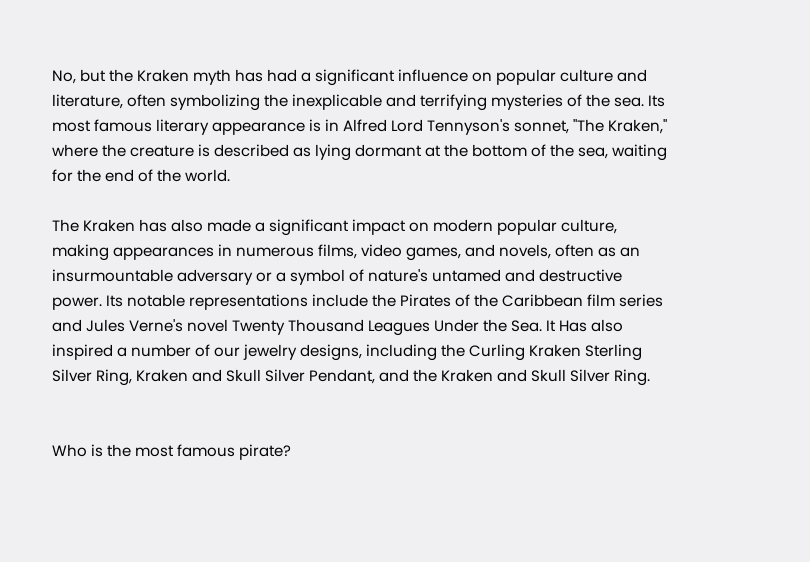No, but the Kraken myth has had a significant influence on popular culture and literature, often symbolizing the inexplicable and terrifying mysteries of the sea. Its most famous literary appearance is in Alfred Lord Tennyson's sonnet, "The Kraken," where the creature is described as lying dormant at the bottom of the sea, waiting for the end of the world.

The Kraken has also made a significant impact on modern popular culture, making appearances in numerous films, video games, and novels, often as an insurmountable adversary or a symbol of nature's untamed and destructive power. Its notable representations include the Pirates of the Caribbean film series and Jules Verne's novel Twenty Thousand Leagues Under the Sea. It Has also inspired a number of our jewelry designs, including the Curling Kraken Sterling Silver Ring, Kraken and Skull Silver Pendant, and the Kraken and Skull Silver Ring.


Who is the most famous pirate?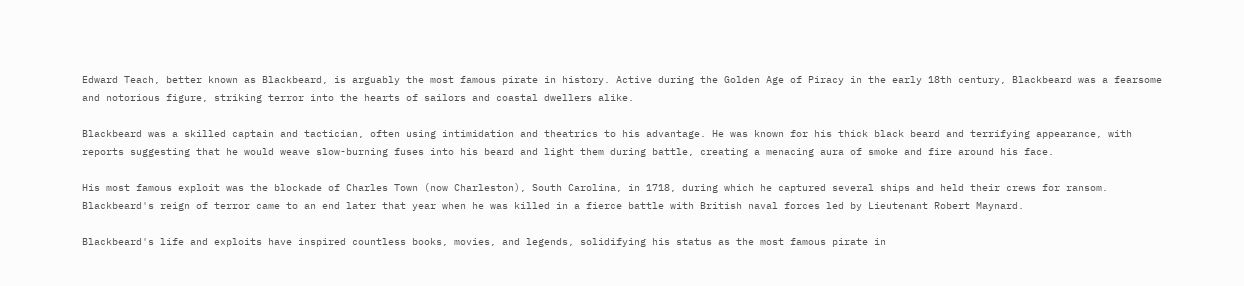Edward Teach, better known as Blackbeard, is arguably the most famous pirate in history. Active during the Golden Age of Piracy in the early 18th century, Blackbeard was a fearsome and notorious figure, striking terror into the hearts of sailors and coastal dwellers alike.

Blackbeard was a skilled captain and tactician, often using intimidation and theatrics to his advantage. He was known for his thick black beard and terrifying appearance, with reports suggesting that he would weave slow-burning fuses into his beard and light them during battle, creating a menacing aura of smoke and fire around his face.

His most famous exploit was the blockade of Charles Town (now Charleston), South Carolina, in 1718, during which he captured several ships and held their crews for ransom. Blackbeard's reign of terror came to an end later that year when he was killed in a fierce battle with British naval forces led by Lieutenant Robert Maynard.

Blackbeard's life and exploits have inspired countless books, movies, and legends, solidifying his status as the most famous pirate in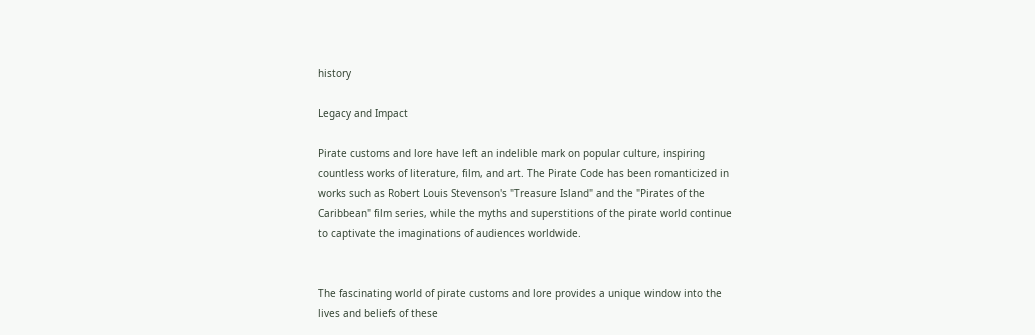history

Legacy and Impact

Pirate customs and lore have left an indelible mark on popular culture, inspiring countless works of literature, film, and art. The Pirate Code has been romanticized in works such as Robert Louis Stevenson's "Treasure Island" and the "Pirates of the Caribbean" film series, while the myths and superstitions of the pirate world continue to captivate the imaginations of audiences worldwide.


The fascinating world of pirate customs and lore provides a unique window into the lives and beliefs of these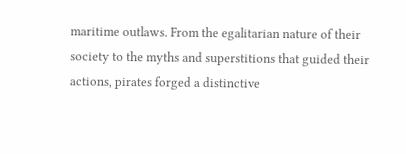maritime outlaws. From the egalitarian nature of their society to the myths and superstitions that guided their actions, pirates forged a distinctive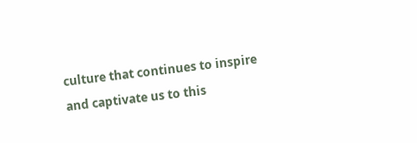culture that continues to inspire and captivate us to this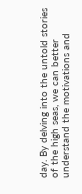day. By delving into the untold stories of the high seas, we can better understand the motivations and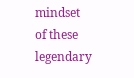mindset of these legendary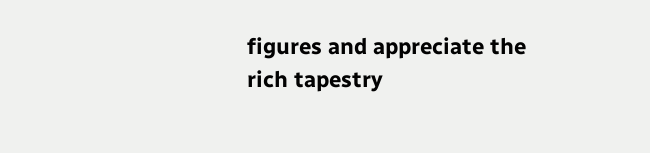figures and appreciate the rich tapestry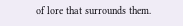of lore that surrounds them.